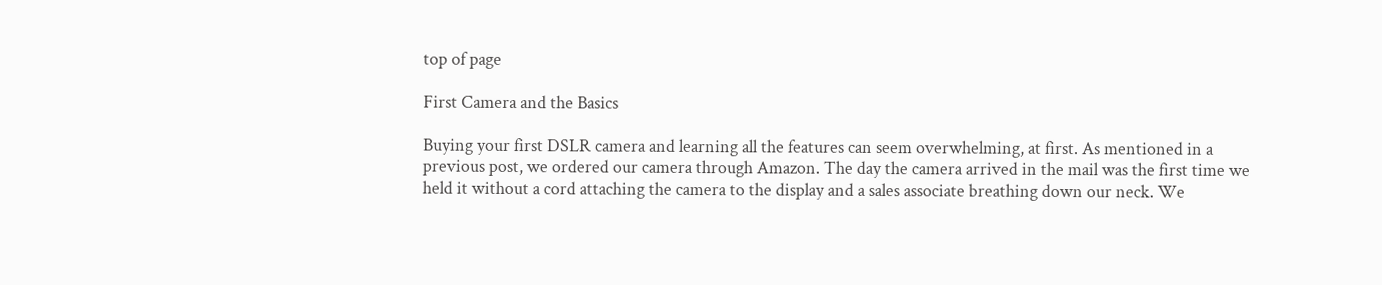top of page

First Camera and the Basics

Buying your first DSLR camera and learning all the features can seem overwhelming, at first. As mentioned in a previous post, we ordered our camera through Amazon. The day the camera arrived in the mail was the first time we held it without a cord attaching the camera to the display and a sales associate breathing down our neck. We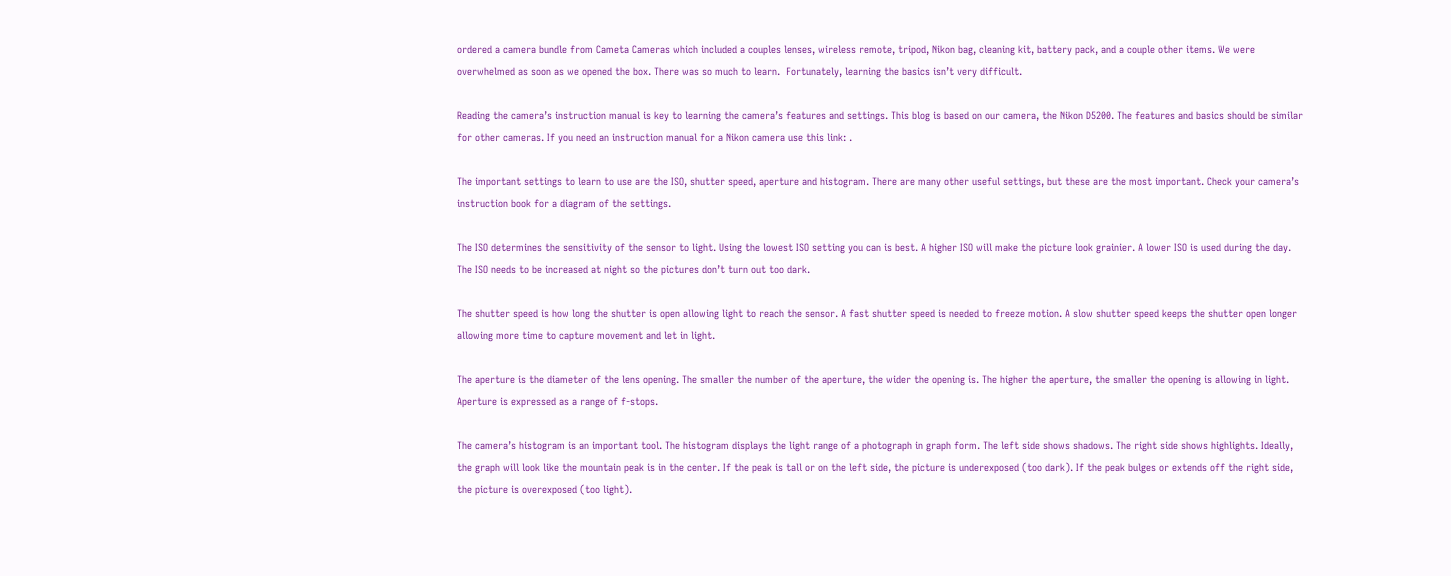ordered a camera bundle from Cameta Cameras which included a couples lenses, wireless remote, tripod, Nikon bag, cleaning kit, battery pack, and a couple other items. We were overwhelmed as soon as we opened the box. There was so much to learn.  Fortunately, learning the basics isn’t very difficult.

Reading the camera’s instruction manual is key to learning the camera’s features and settings. This blog is based on our camera, the Nikon D5200. The features and basics should be similar for other cameras. If you need an instruction manual for a Nikon camera use this link: .

The important settings to learn to use are the ISO, shutter speed, aperture and histogram. There are many other useful settings, but these are the most important. Check your camera’s instruction book for a diagram of the settings.

The ISO determines the sensitivity of the sensor to light. Using the lowest ISO setting you can is best. A higher ISO will make the picture look grainier. A lower ISO is used during the day. The ISO needs to be increased at night so the pictures don’t turn out too dark.

The shutter speed is how long the shutter is open allowing light to reach the sensor. A fast shutter speed is needed to freeze motion. A slow shutter speed keeps the shutter open longer allowing more time to capture movement and let in light.

The aperture is the diameter of the lens opening. The smaller the number of the aperture, the wider the opening is. The higher the aperture, the smaller the opening is allowing in light. Aperture is expressed as a range of f-stops.

The camera’s histogram is an important tool. The histogram displays the light range of a photograph in graph form. The left side shows shadows. The right side shows highlights. Ideally, the graph will look like the mountain peak is in the center. If the peak is tall or on the left side, the picture is underexposed (too dark). If the peak bulges or extends off the right side, the picture is overexposed (too light).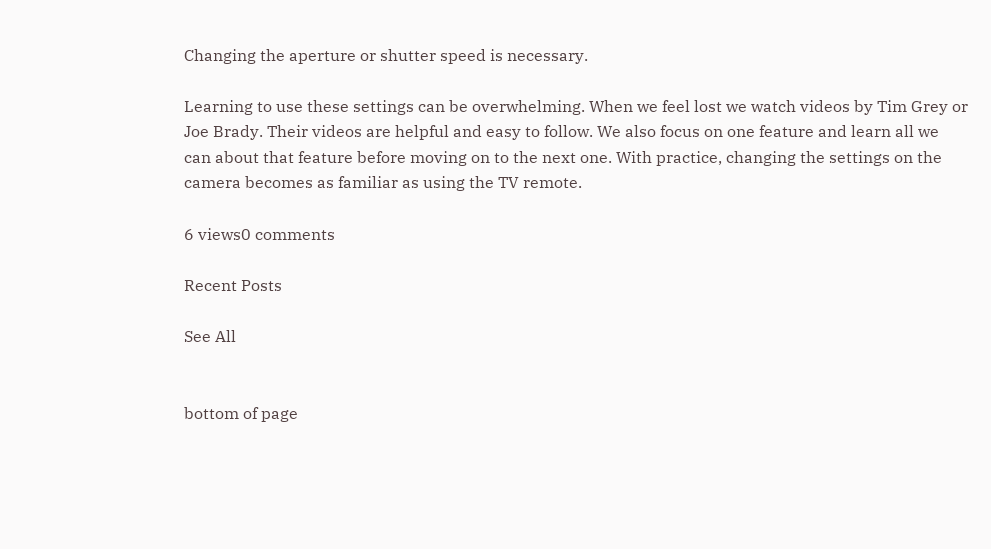Changing the aperture or shutter speed is necessary.

Learning to use these settings can be overwhelming. When we feel lost we watch videos by Tim Grey or Joe Brady. Their videos are helpful and easy to follow. We also focus on one feature and learn all we can about that feature before moving on to the next one. With practice, changing the settings on the camera becomes as familiar as using the TV remote.

6 views0 comments

Recent Posts

See All


bottom of page